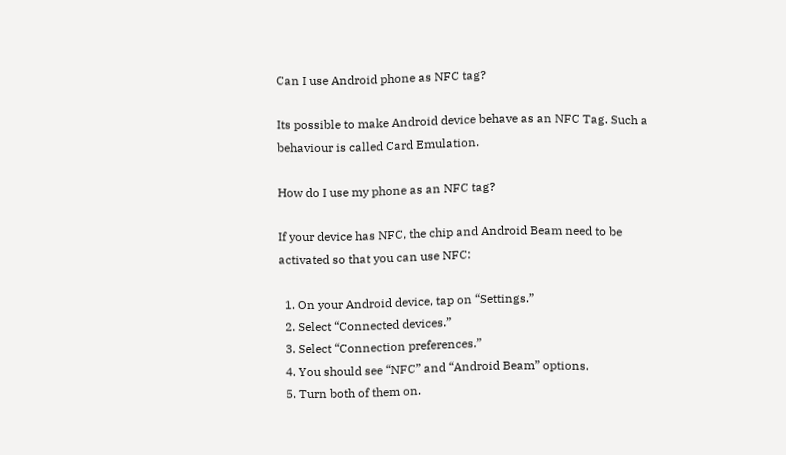Can I use Android phone as NFC tag?

Its possible to make Android device behave as an NFC Tag. Such a behaviour is called Card Emulation.

How do I use my phone as an NFC tag?

If your device has NFC, the chip and Android Beam need to be activated so that you can use NFC:

  1. On your Android device, tap on “Settings.”
  2. Select “Connected devices.”
  3. Select “Connection preferences.”
  4. You should see “NFC” and “Android Beam” options.
  5. Turn both of them on.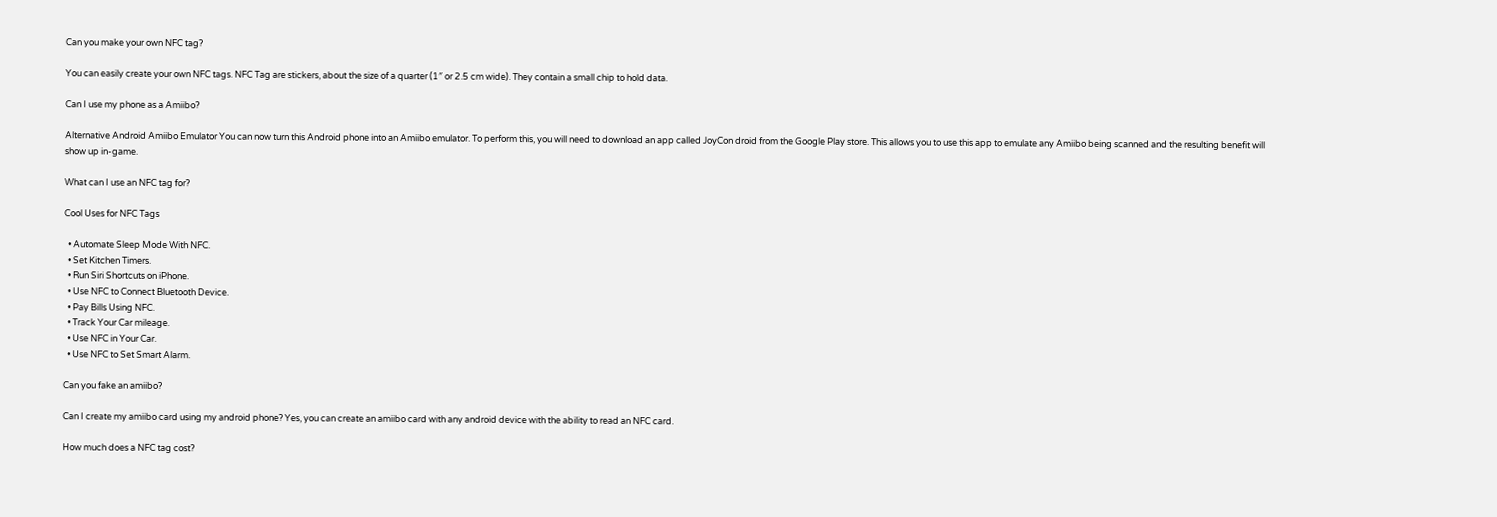Can you make your own NFC tag?

You can easily create your own NFC tags. NFC Tag are stickers, about the size of a quarter (1″ or 2.5 cm wide). They contain a small chip to hold data.

Can I use my phone as a Amiibo?

Alternative Android Amiibo Emulator You can now turn this Android phone into an Amiibo emulator. To perform this, you will need to download an app called JoyCon droid from the Google Play store. This allows you to use this app to emulate any Amiibo being scanned and the resulting benefit will show up in-game.

What can I use an NFC tag for?

Cool Uses for NFC Tags

  • Automate Sleep Mode With NFC.
  • Set Kitchen Timers.
  • Run Siri Shortcuts on iPhone.
  • Use NFC to Connect Bluetooth Device.
  • Pay Bills Using NFC.
  • Track Your Car mileage.
  • Use NFC in Your Car.
  • Use NFC to Set Smart Alarm.

Can you fake an amiibo?

Can I create my amiibo card using my android phone? Yes, you can create an amiibo card with any android device with the ability to read an NFC card.

How much does a NFC tag cost?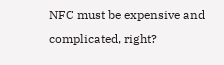NFC must be expensive and complicated, right?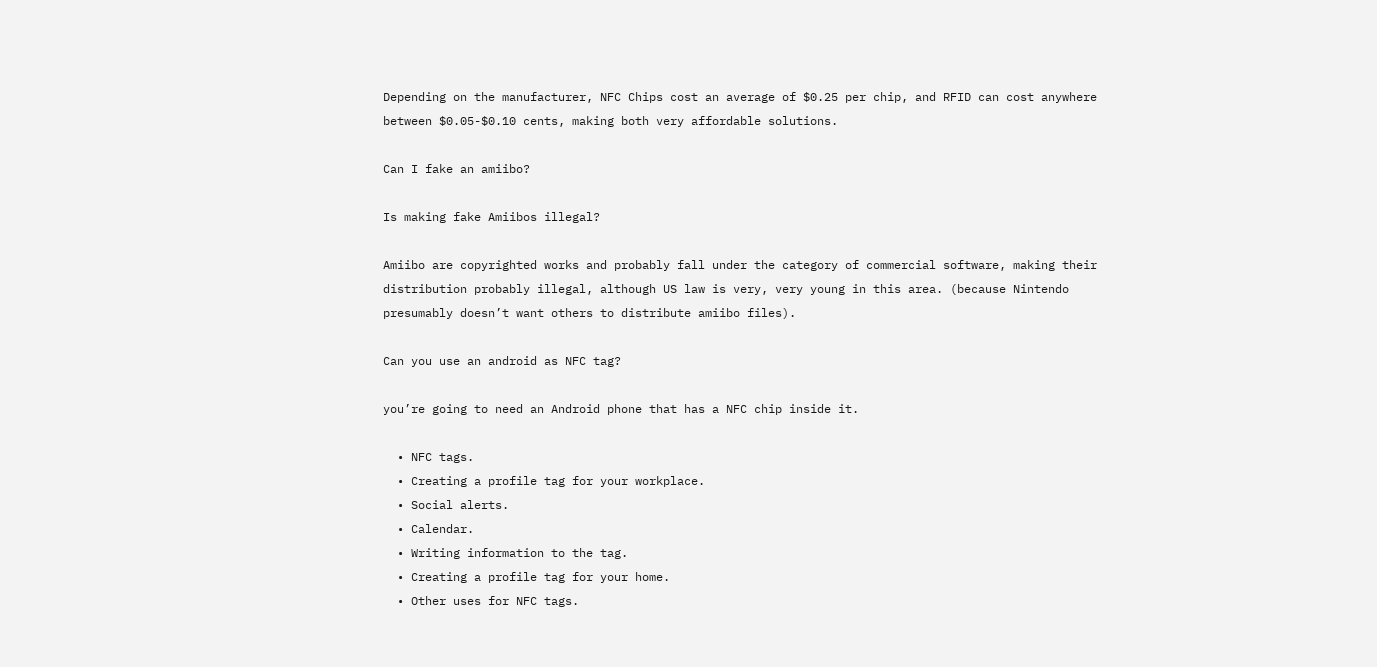Depending on the manufacturer, NFC Chips cost an average of $0.25 per chip, and RFID can cost anywhere between $0.05-$0.10 cents, making both very affordable solutions.

Can I fake an amiibo?

Is making fake Amiibos illegal?

Amiibo are copyrighted works and probably fall under the category of commercial software, making their distribution probably illegal, although US law is very, very young in this area. (because Nintendo presumably doesn’t want others to distribute amiibo files).

Can you use an android as NFC tag?

you’re going to need an Android phone that has a NFC chip inside it.

  • NFC tags.
  • Creating a profile tag for your workplace.
  • Social alerts.
  • Calendar.
  • Writing information to the tag.
  • Creating a profile tag for your home.
  • Other uses for NFC tags.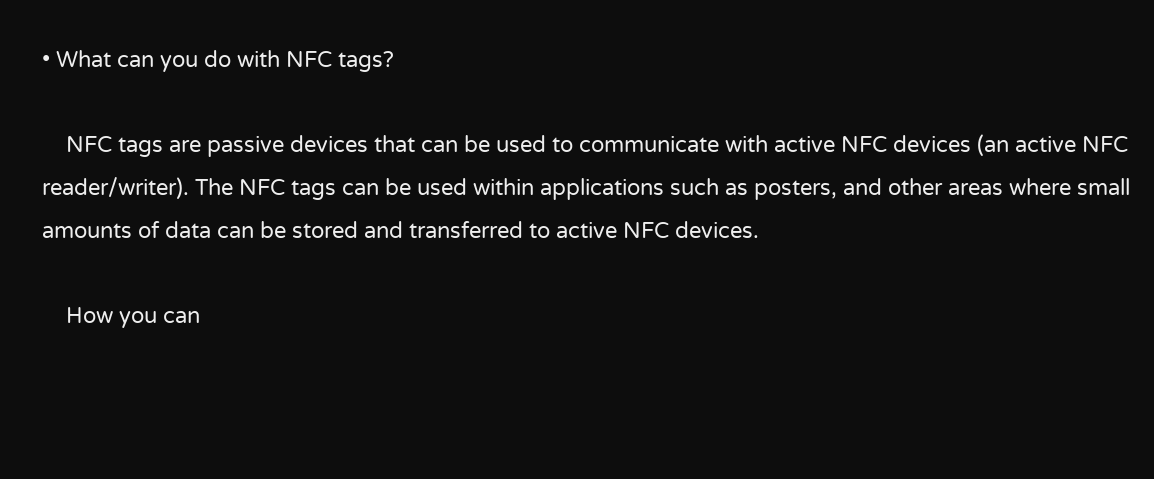• What can you do with NFC tags?

    NFC tags are passive devices that can be used to communicate with active NFC devices (an active NFC reader/writer). The NFC tags can be used within applications such as posters, and other areas where small amounts of data can be stored and transferred to active NFC devices.

    How you can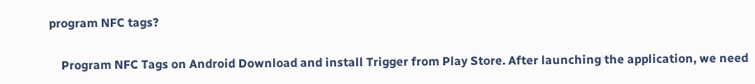program NFC tags?

    Program NFC Tags on Android Download and install Trigger from Play Store. After launching the application, we need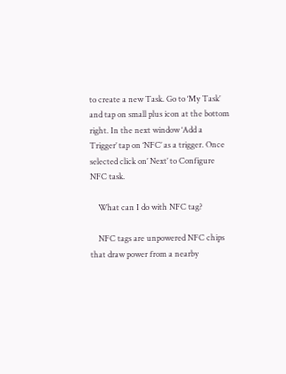to create a new Task. Go to ‘My Task’ and tap on small plus icon at the bottom right. In the next window ‘Add a Trigger’ tap on ‘NFC’ as a trigger. Once selected click on’ Next’ to Configure NFC task.

    What can I do with NFC tag?

    NFC tags are unpowered NFC chips that draw power from a nearby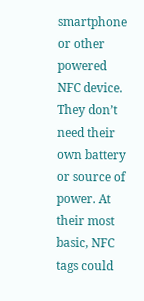smartphone or other powered NFC device. They don’t need their own battery or source of power. At their most basic, NFC tags could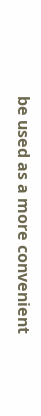be used as a more convenient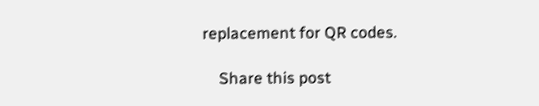replacement for QR codes.

    Share this post